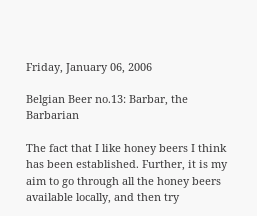Friday, January 06, 2006

Belgian Beer no.13: Barbar, the Barbarian

The fact that I like honey beers I think has been established. Further, it is my aim to go through all the honey beers available locally, and then try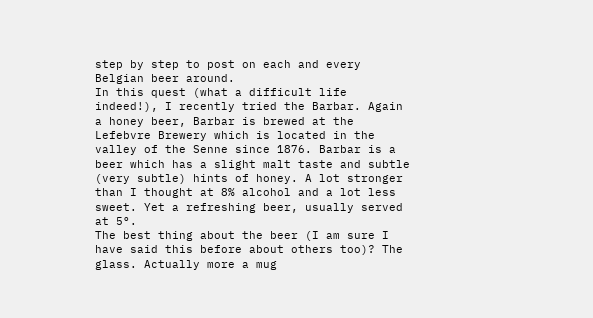step by step to post on each and every Belgian beer around.
In this quest (what a difficult life indeed!), I recently tried the Barbar. Again a honey beer, Barbar is brewed at the Lefebvre Brewery which is located in the valley of the Senne since 1876. Barbar is a beer which has a slight malt taste and subtle (very subtle) hints of honey. A lot stronger than I thought at 8% alcohol and a lot less sweet. Yet a refreshing beer, usually served at 5°.
The best thing about the beer (I am sure I have said this before about others too)? The glass. Actually more a mug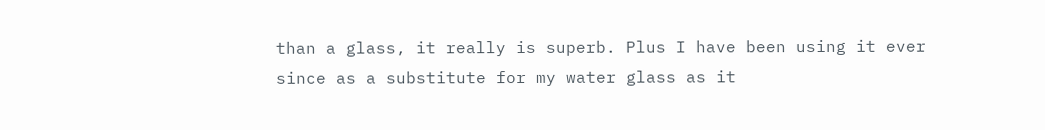than a glass, it really is superb. Plus I have been using it ever since as a substitute for my water glass as it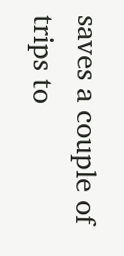saves a couple of trips to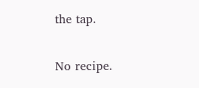the tap.

No recipe.